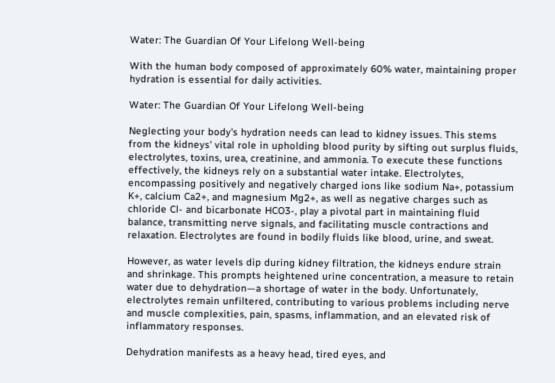Water: The Guardian Of Your Lifelong Well-being

With the human body composed of approximately 60% water, maintaining proper hydration is essential for daily activities.

Water: The Guardian Of Your Lifelong Well-being

Neglecting your body's hydration needs can lead to kidney issues. This stems from the kidneys' vital role in upholding blood purity by sifting out surplus fluids, electrolytes, toxins, urea, creatinine, and ammonia. To execute these functions effectively, the kidneys rely on a substantial water intake. Electrolytes, encompassing positively and negatively charged ions like sodium Na+, potassium K+, calcium Ca2+, and magnesium Mg2+, as well as negative charges such as chloride Cl- and bicarbonate HCO3-, play a pivotal part in maintaining fluid balance, transmitting nerve signals, and facilitating muscle contractions and relaxation. Electrolytes are found in bodily fluids like blood, urine, and sweat.

However, as water levels dip during kidney filtration, the kidneys endure strain and shrinkage. This prompts heightened urine concentration, a measure to retain water due to dehydration—a shortage of water in the body. Unfortunately, electrolytes remain unfiltered, contributing to various problems including nerve and muscle complexities, pain, spasms, inflammation, and an elevated risk of inflammatory responses.

Dehydration manifests as a heavy head, tired eyes, and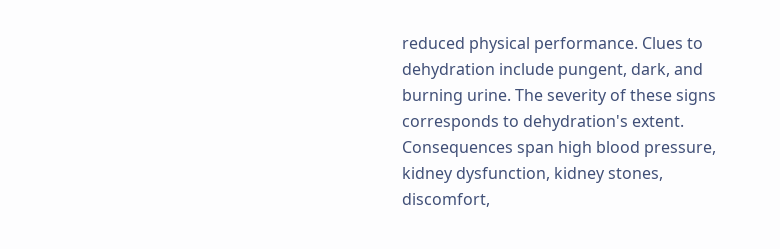reduced physical performance. Clues to dehydration include pungent, dark, and burning urine. The severity of these signs corresponds to dehydration's extent. Consequences span high blood pressure, kidney dysfunction, kidney stones, discomfort,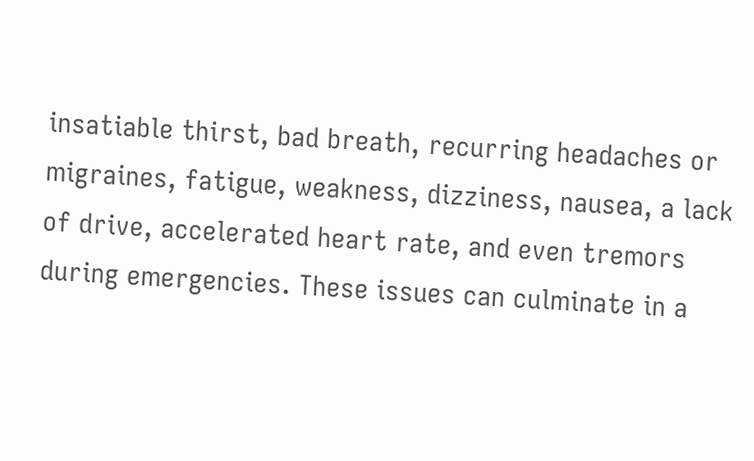insatiable thirst, bad breath, recurring headaches or migraines, fatigue, weakness, dizziness, nausea, a lack of drive, accelerated heart rate, and even tremors during emergencies. These issues can culminate in a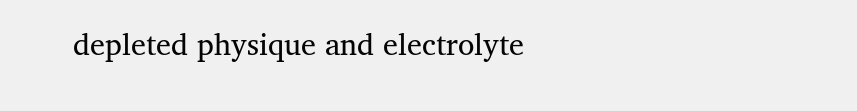depleted physique and electrolyte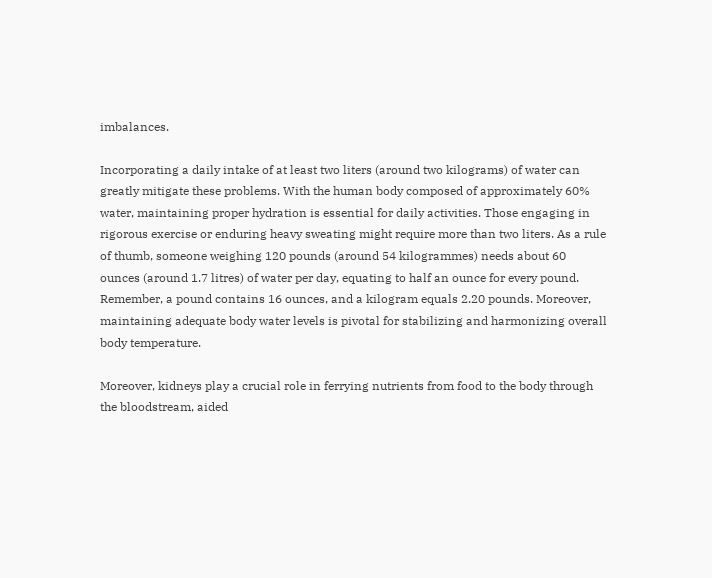imbalances.

Incorporating a daily intake of at least two liters (around two kilograms) of water can greatly mitigate these problems. With the human body composed of approximately 60% water, maintaining proper hydration is essential for daily activities. Those engaging in rigorous exercise or enduring heavy sweating might require more than two liters. As a rule of thumb, someone weighing 120 pounds (around 54 kilogrammes) needs about 60 ounces (around 1.7 litres) of water per day, equating to half an ounce for every pound. Remember, a pound contains 16 ounces, and a kilogram equals 2.20 pounds. Moreover, maintaining adequate body water levels is pivotal for stabilizing and harmonizing overall body temperature.

Moreover, kidneys play a crucial role in ferrying nutrients from food to the body through the bloodstream, aided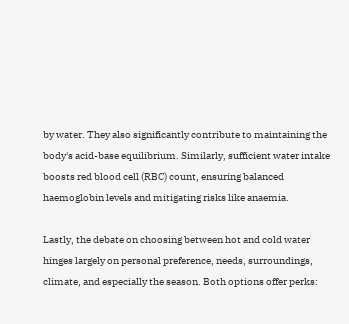by water. They also significantly contribute to maintaining the body's acid-base equilibrium. Similarly, sufficient water intake boosts red blood cell (RBC) count, ensuring balanced haemoglobin levels and mitigating risks like anaemia.

Lastly, the debate on choosing between hot and cold water hinges largely on personal preference, needs, surroundings, climate, and especially the season. Both options offer perks: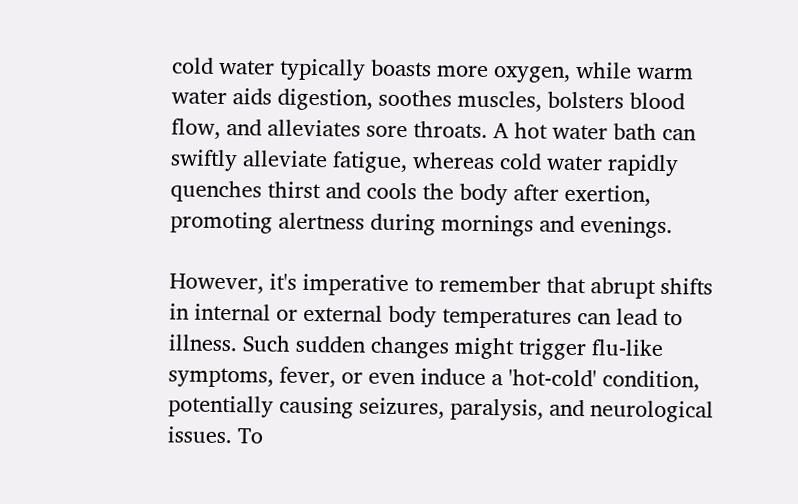cold water typically boasts more oxygen, while warm water aids digestion, soothes muscles, bolsters blood flow, and alleviates sore throats. A hot water bath can swiftly alleviate fatigue, whereas cold water rapidly quenches thirst and cools the body after exertion, promoting alertness during mornings and evenings.

However, it's imperative to remember that abrupt shifts in internal or external body temperatures can lead to illness. Such sudden changes might trigger flu-like symptoms, fever, or even induce a 'hot-cold' condition, potentially causing seizures, paralysis, and neurological issues. To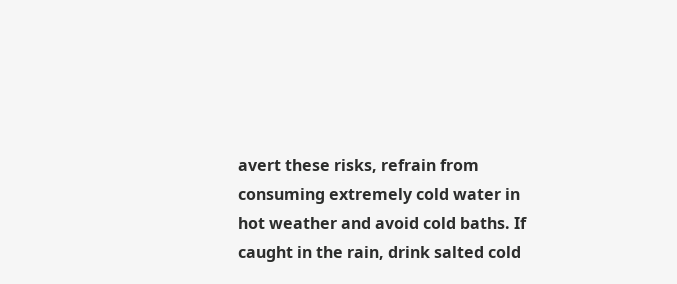avert these risks, refrain from consuming extremely cold water in hot weather and avoid cold baths. If caught in the rain, drink salted cold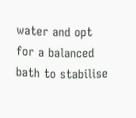water and opt for a balanced bath to stabilise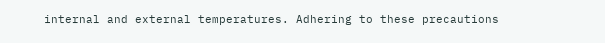internal and external temperatures. Adhering to these precautions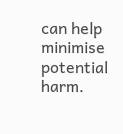can help minimise potential harm.